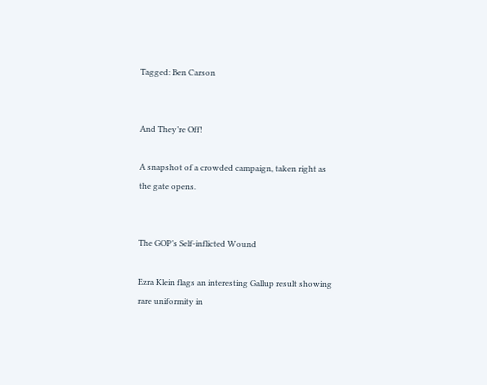Tagged: Ben Carson


And They’re Off!

A snapshot of a crowded campaign, taken right as the gate opens.


The GOP’s Self-inflicted Wound

Ezra Klein flags an interesting Gallup result showing rare uniformity in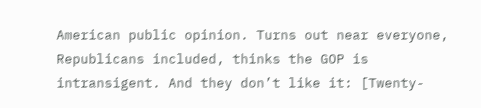American public opinion. Turns out near everyone, Republicans included, thinks the GOP is intransigent. And they don’t like it: [Twenty-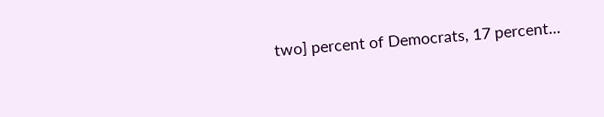two] percent of Democrats, 17 percent...